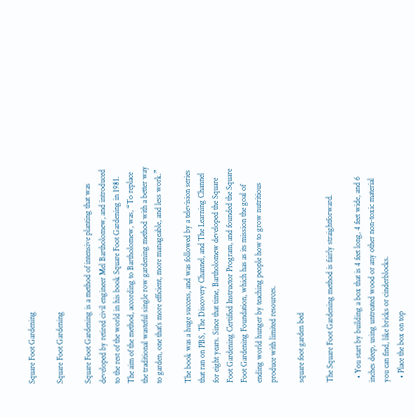Square Foot Gardening

Square Foot Gardening

Square Foot Gardening is a method of intensive planting that was developed by retired civil engineer Mel Bartholomew, and introduced to the rest of the world in his book Square Foot Gardening in 1981. The aim of the method, according to Bartholomew, was, “To replace the traditional wasteful single row gardening method with a better way to garden, one that’s more efficient, more manageable, and less work.”

The book was a huge success, and was followed by a television series that ran on PBS, The Discovery Channel, and The Learning Channel for eight years. Since that time, Bartholomew developed the Square Foot Gardening Certified Instructor Program, and founded the Square Foot Gardening Foundation, which has as its mission the goal of ending world hunger by teaching people how to grow nutritious produce with limited resources.

square foot garden bed

The Square Foot Gardening method is fairly straightforward.

  • You start by building a box that is 4 feet long, 4 feet wide, and 6 inches deep, using untreated wood or any other non-toxic material you can find, like bricks or cinderblocks.
  • Place the box on top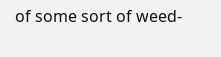of some sort of weed-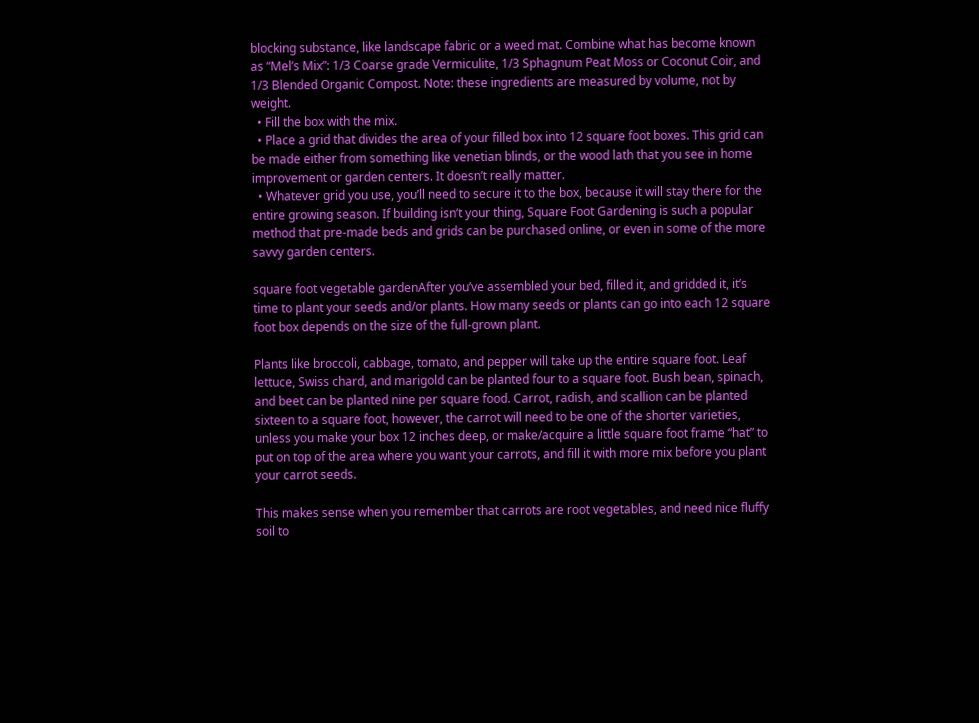blocking substance, like landscape fabric or a weed mat. Combine what has become known as “Mel’s Mix”: 1/3 Coarse grade Vermiculite, 1/3 Sphagnum Peat Moss or Coconut Coir, and 1/3 Blended Organic Compost. Note: these ingredients are measured by volume, not by weight.
  • Fill the box with the mix.
  • Place a grid that divides the area of your filled box into 12 square foot boxes. This grid can be made either from something like venetian blinds, or the wood lath that you see in home improvement or garden centers. It doesn’t really matter.
  • Whatever grid you use, you’ll need to secure it to the box, because it will stay there for the entire growing season. If building isn’t your thing, Square Foot Gardening is such a popular method that pre-made beds and grids can be purchased online, or even in some of the more savvy garden centers.

square foot vegetable gardenAfter you’ve assembled your bed, filled it, and gridded it, it’s time to plant your seeds and/or plants. How many seeds or plants can go into each 12 square foot box depends on the size of the full-grown plant.

Plants like broccoli, cabbage, tomato, and pepper will take up the entire square foot. Leaf lettuce, Swiss chard, and marigold can be planted four to a square foot. Bush bean, spinach, and beet can be planted nine per square food. Carrot, radish, and scallion can be planted sixteen to a square foot, however, the carrot will need to be one of the shorter varieties, unless you make your box 12 inches deep, or make/acquire a little square foot frame “hat” to put on top of the area where you want your carrots, and fill it with more mix before you plant your carrot seeds.

This makes sense when you remember that carrots are root vegetables, and need nice fluffy soil to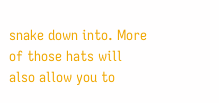snake down into. More of those hats will also allow you to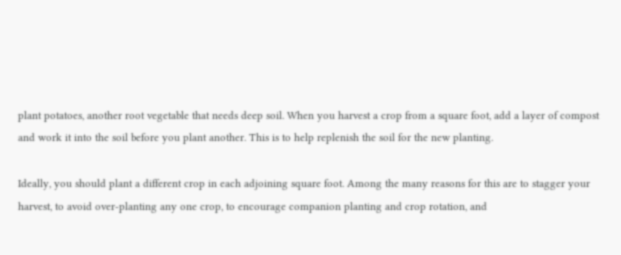plant potatoes, another root vegetable that needs deep soil. When you harvest a crop from a square foot, add a layer of compost and work it into the soil before you plant another. This is to help replenish the soil for the new planting.

Ideally, you should plant a different crop in each adjoining square foot. Among the many reasons for this are to stagger your harvest, to avoid over-planting any one crop, to encourage companion planting and crop rotation, and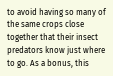to avoid having so many of the same crops close together that their insect predators know just where to go. As a bonus, this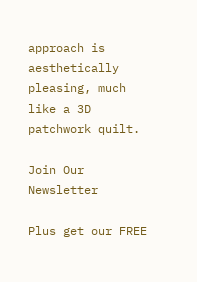approach is aesthetically pleasing, much like a 3D patchwork quilt.

Join Our Newsletter

Plus get our FREE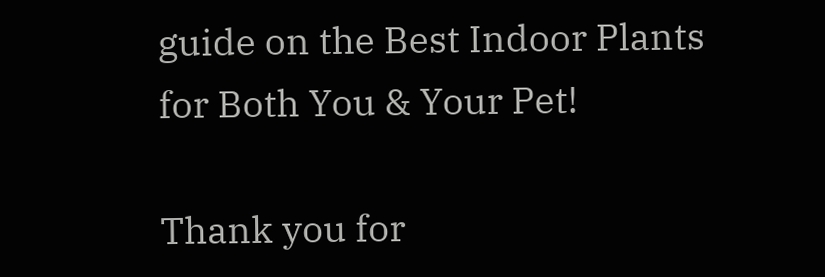guide on the Best Indoor Plants for Both You & Your Pet!

Thank you for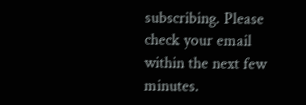subscribing. Please check your email within the next few minutes.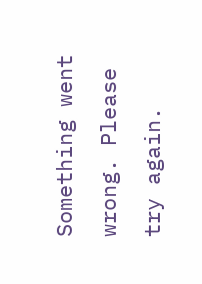Something went wrong. Please try again.